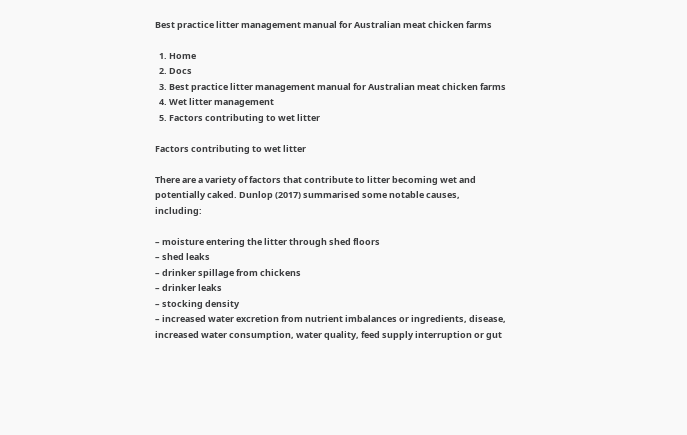Best practice litter management manual for Australian meat chicken farms

  1. Home
  2. Docs
  3. Best practice litter management manual for Australian meat chicken farms
  4. Wet litter management
  5. Factors contributing to wet litter

Factors contributing to wet litter

There are a variety of factors that contribute to litter becoming wet and potentially caked. Dunlop (2017) summarised some notable causes, including:

– moisture entering the litter through shed floors
– shed leaks
– drinker spillage from chickens
– drinker leaks
– stocking density
– increased water excretion from nutrient imbalances or ingredients, disease, increased water consumption, water quality, feed supply interruption or gut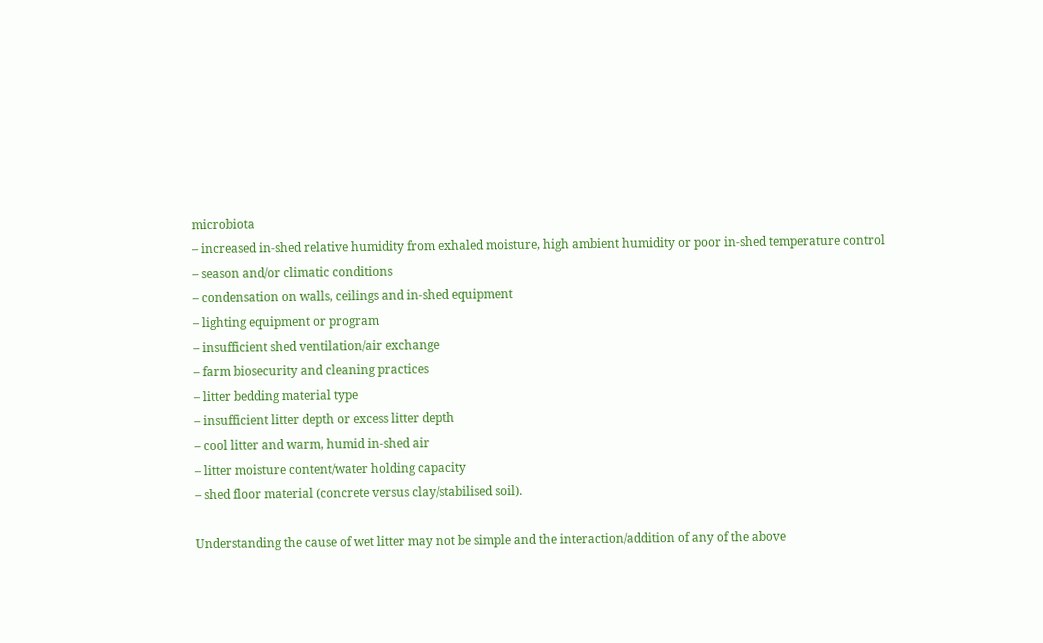microbiota
– increased in-shed relative humidity from exhaled moisture, high ambient humidity or poor in-shed temperature control
– season and/or climatic conditions
– condensation on walls, ceilings and in-shed equipment
– lighting equipment or program
– insufficient shed ventilation/air exchange
– farm biosecurity and cleaning practices
– litter bedding material type
– insufficient litter depth or excess litter depth
– cool litter and warm, humid in-shed air
– litter moisture content/water holding capacity
– shed floor material (concrete versus clay/stabilised soil).

Understanding the cause of wet litter may not be simple and the interaction/addition of any of the above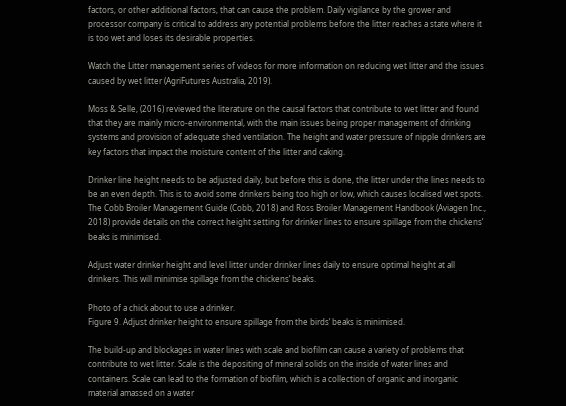factors, or other additional factors, that can cause the problem. Daily vigilance by the grower and processor company is critical to address any potential problems before the litter reaches a state where it is too wet and loses its desirable properties.

Watch the Litter management series of videos for more information on reducing wet litter and the issues caused by wet litter (AgriFutures Australia, 2019).

Moss & Selle, (2016) reviewed the literature on the causal factors that contribute to wet litter and found that they are mainly micro-environmental, with the main issues being proper management of drinking systems and provision of adequate shed ventilation. The height and water pressure of nipple drinkers are key factors that impact the moisture content of the litter and caking.

Drinker line height needs to be adjusted daily, but before this is done, the litter under the lines needs to be an even depth. This is to avoid some drinkers being too high or low, which causes localised wet spots. The Cobb Broiler Management Guide (Cobb, 2018) and Ross Broiler Management Handbook (Aviagen Inc., 2018) provide details on the correct height setting for drinker lines to ensure spillage from the chickens’ beaks is minimised.

Adjust water drinker height and level litter under drinker lines daily to ensure optimal height at all drinkers. This will minimise spillage from the chickens’ beaks.

Photo of a chick about to use a drinker.
Figure 9. Adjust drinker height to ensure spillage from the birds’ beaks is minimised.

The build-up and blockages in water lines with scale and biofilm can cause a variety of problems that contribute to wet litter. Scale is the depositing of mineral solids on the inside of water lines and containers. Scale can lead to the formation of biofilm, which is a collection of organic and inorganic material amassed on a water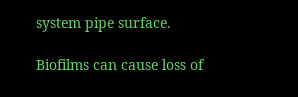system pipe surface.

Biofilms can cause loss of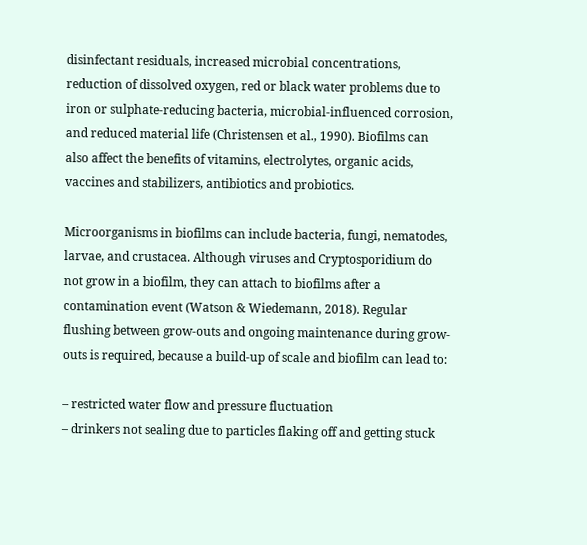disinfectant residuals, increased microbial concentrations, reduction of dissolved oxygen, red or black water problems due to iron or sulphate-reducing bacteria, microbial-influenced corrosion, and reduced material life (Christensen et al., 1990). Biofilms can also affect the benefits of vitamins, electrolytes, organic acids, vaccines and stabilizers, antibiotics and probiotics.

Microorganisms in biofilms can include bacteria, fungi, nematodes, larvae, and crustacea. Although viruses and Cryptosporidium do not grow in a biofilm, they can attach to biofilms after a contamination event (Watson & Wiedemann, 2018). Regular flushing between grow-outs and ongoing maintenance during grow-outs is required, because a build-up of scale and biofilm can lead to:

– restricted water flow and pressure fluctuation
– drinkers not sealing due to particles flaking off and getting stuck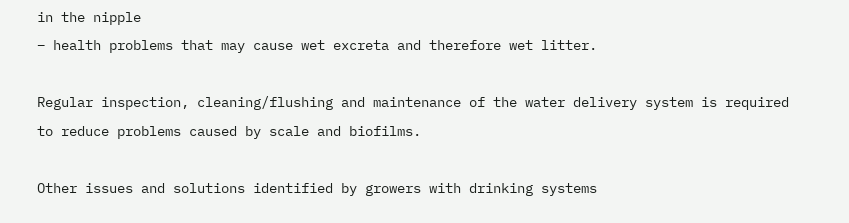in the nipple
– health problems that may cause wet excreta and therefore wet litter.

Regular inspection, cleaning/flushing and maintenance of the water delivery system is required to reduce problems caused by scale and biofilms.

Other issues and solutions identified by growers with drinking systems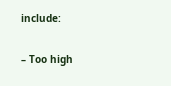include:

– Too high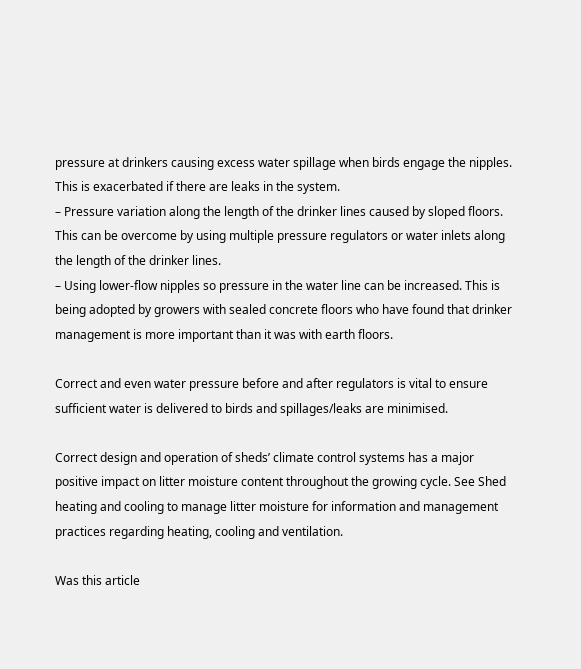pressure at drinkers causing excess water spillage when birds engage the nipples. This is exacerbated if there are leaks in the system.
– Pressure variation along the length of the drinker lines caused by sloped floors. This can be overcome by using multiple pressure regulators or water inlets along the length of the drinker lines.
– Using lower-flow nipples so pressure in the water line can be increased. This is being adopted by growers with sealed concrete floors who have found that drinker management is more important than it was with earth floors.

Correct and even water pressure before and after regulators is vital to ensure sufficient water is delivered to birds and spillages/leaks are minimised.

Correct design and operation of sheds’ climate control systems has a major positive impact on litter moisture content throughout the growing cycle. See Shed heating and cooling to manage litter moisture for information and management practices regarding heating, cooling and ventilation.

Was this article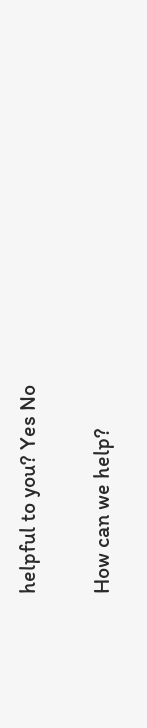helpful to you? Yes No

How can we help?